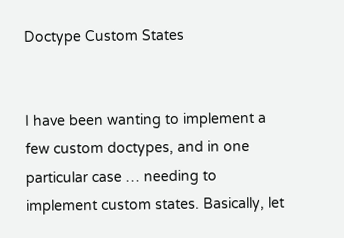Doctype Custom States


I have been wanting to implement a few custom doctypes, and in one particular case … needing to implement custom states. Basically, let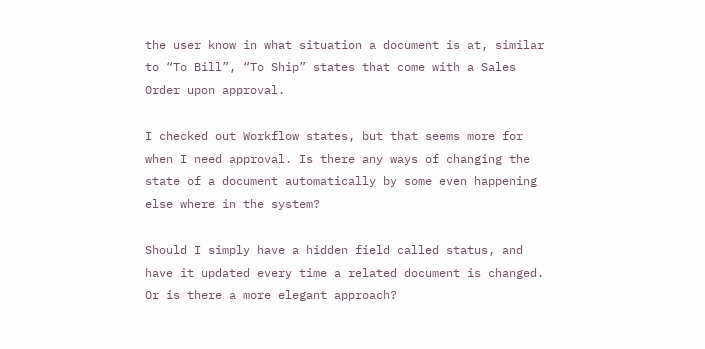the user know in what situation a document is at, similar to “To Bill”, “To Ship” states that come with a Sales Order upon approval.

I checked out Workflow states, but that seems more for when I need approval. Is there any ways of changing the state of a document automatically by some even happening else where in the system?

Should I simply have a hidden field called status, and have it updated every time a related document is changed. Or is there a more elegant approach?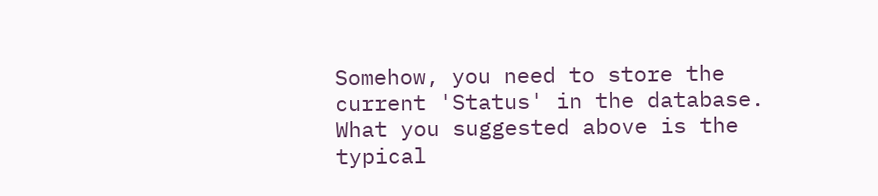Somehow, you need to store the current 'Status' in the database.
What you suggested above is the typical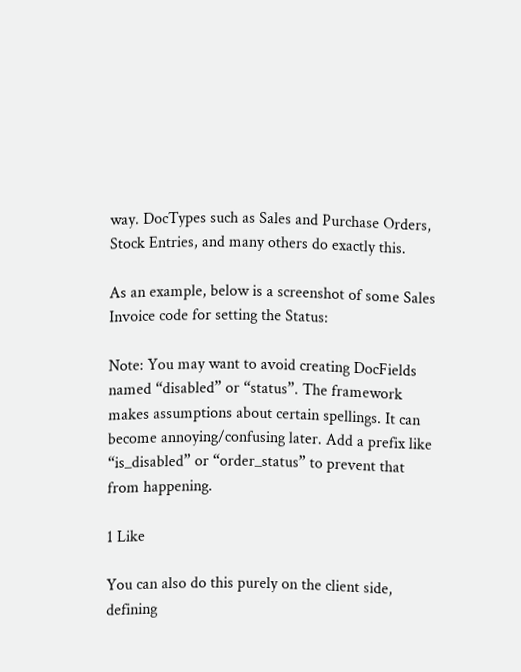way. DocTypes such as Sales and Purchase Orders, Stock Entries, and many others do exactly this.

As an example, below is a screenshot of some Sales Invoice code for setting the Status:

Note: You may want to avoid creating DocFields named “disabled” or “status”. The framework makes assumptions about certain spellings. It can become annoying/confusing later. Add a prefix like “is_disabled” or “order_status” to prevent that from happening.

1 Like

You can also do this purely on the client side, defining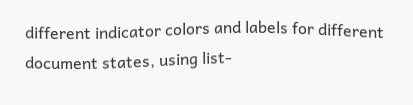different indicator colors and labels for different document states, using list-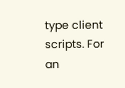type client scripts. For an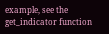example, see the get_indicator function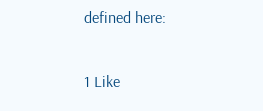defined here:

1 Like